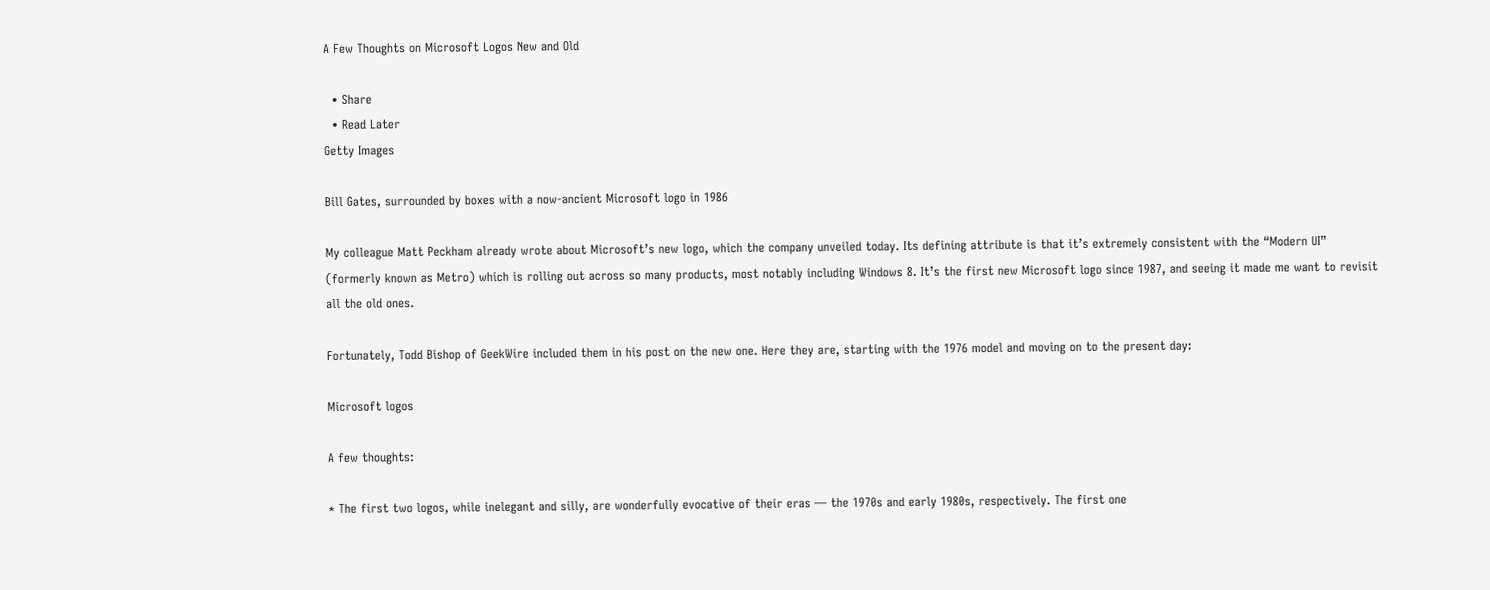A Few Thoughts on Microsoft Logos New and Old

  • Share
  • Read Later
Getty Images

Bill Gates, surrounded by boxes with a now-ancient Microsoft logo in 1986

My colleague Matt Peckham already wrote about Microsoft’s new logo, which the company unveiled today. Its defining attribute is that it’s extremely consistent with the “Modern UI” (formerly known as Metro) which is rolling out across so many products, most notably including Windows 8. It’s the first new Microsoft logo since 1987, and seeing it made me want to revisit all the old ones.

Fortunately, Todd Bishop of GeekWire included them in his post on the new one. Here they are, starting with the 1976 model and moving on to the present day:

Microsoft logos

A few thoughts:

* The first two logos, while inelegant and silly, are wonderfully evocative of their eras — the 1970s and early 1980s, respectively. The first one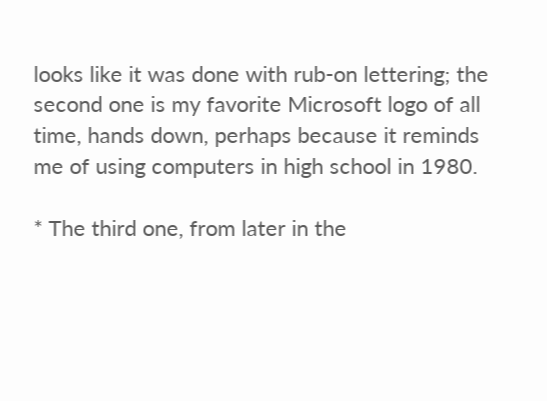looks like it was done with rub-on lettering; the second one is my favorite Microsoft logo of all time, hands down, perhaps because it reminds me of using computers in high school in 1980.

* The third one, from later in the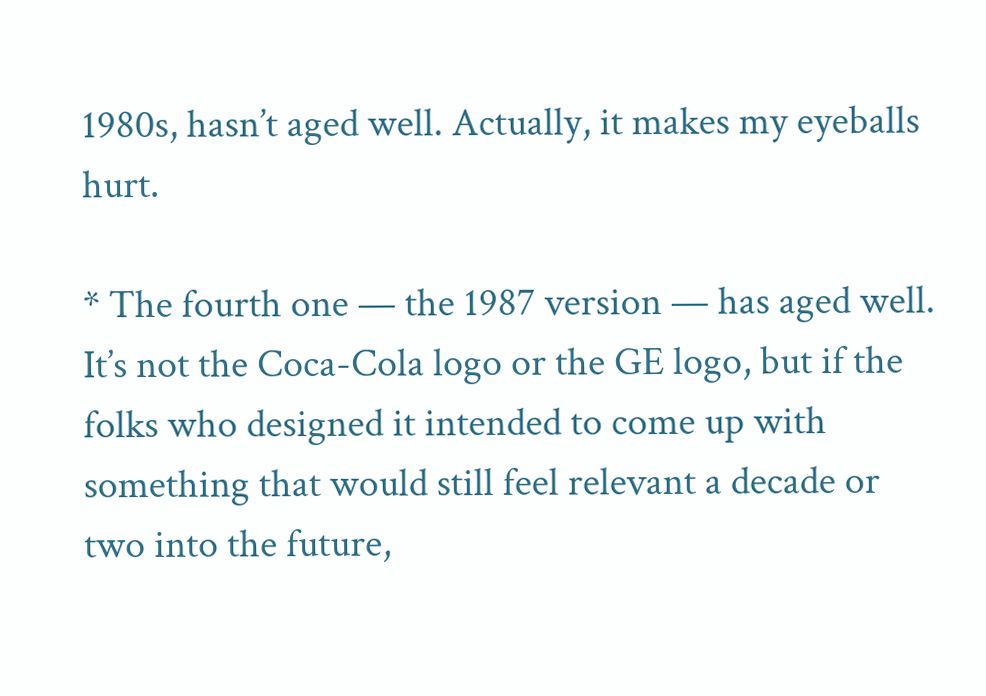1980s, hasn’t aged well. Actually, it makes my eyeballs hurt.

* The fourth one — the 1987 version — has aged well. It’s not the Coca-Cola logo or the GE logo, but if the folks who designed it intended to come up with something that would still feel relevant a decade or two into the future,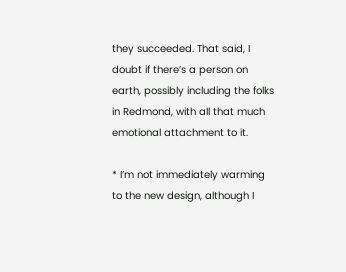they succeeded. That said, I doubt if there’s a person on earth, possibly including the folks in Redmond, with all that much emotional attachment to it.

* I’m not immediately warming to the new design, although I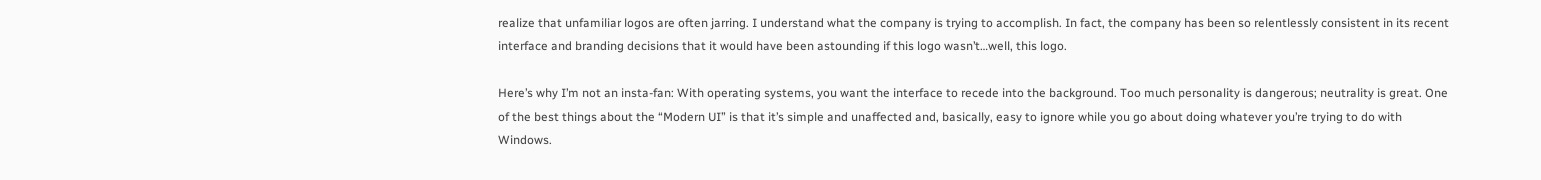realize that unfamiliar logos are often jarring. I understand what the company is trying to accomplish. In fact, the company has been so relentlessly consistent in its recent interface and branding decisions that it would have been astounding if this logo wasn’t…well, this logo.

Here’s why I’m not an insta-fan: With operating systems, you want the interface to recede into the background. Too much personality is dangerous; neutrality is great. One of the best things about the “Modern UI” is that it’s simple and unaffected and, basically, easy to ignore while you go about doing whatever you’re trying to do with Windows.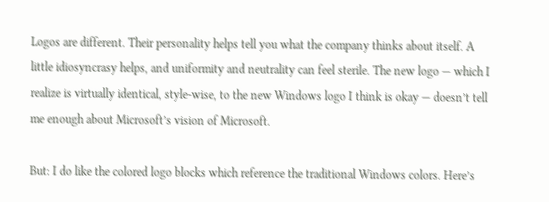Logos are different. Their personality helps tell you what the company thinks about itself. A little idiosyncrasy helps, and uniformity and neutrality can feel sterile. The new logo — which I realize is virtually identical, style-wise, to the new Windows logo I think is okay — doesn’t tell me enough about Microsoft’s vision of Microsoft.

But: I do like the colored logo blocks which reference the traditional Windows colors. Here’s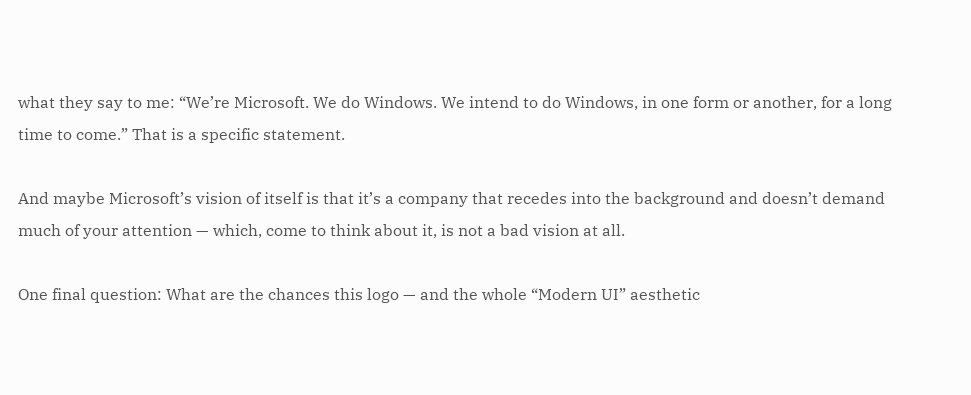what they say to me: “We’re Microsoft. We do Windows. We intend to do Windows, in one form or another, for a long time to come.” That is a specific statement.

And maybe Microsoft’s vision of itself is that it’s a company that recedes into the background and doesn’t demand much of your attention — which, come to think about it, is not a bad vision at all.

One final question: What are the chances this logo — and the whole “Modern UI” aesthetic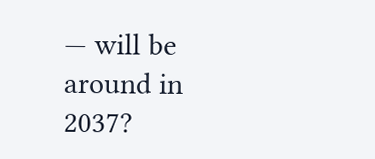— will be around in 2037?